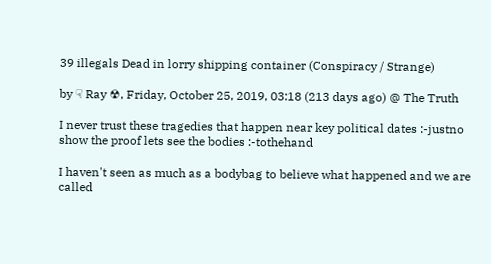39 illegals Dead in lorry shipping container (Conspiracy / Strange)

by ☟ Ray ☢, Friday, October 25, 2019, 03:18 (213 days ago) @ The Truth

I never trust these tragedies that happen near key political dates :-justno show the proof lets see the bodies :-tothehand

I haven't seen as much as a bodybag to believe what happened and we are called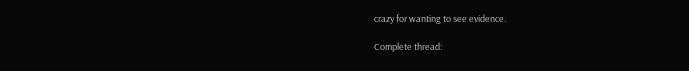crazy for wanting to see evidence.

Complete thread: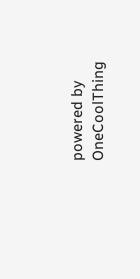powered by OneCoolThing